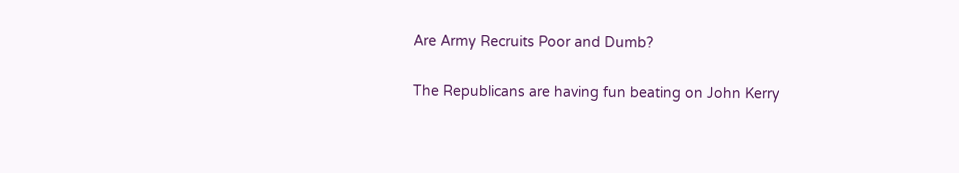Are Army Recruits Poor and Dumb?

The Republicans are having fun beating on John Kerry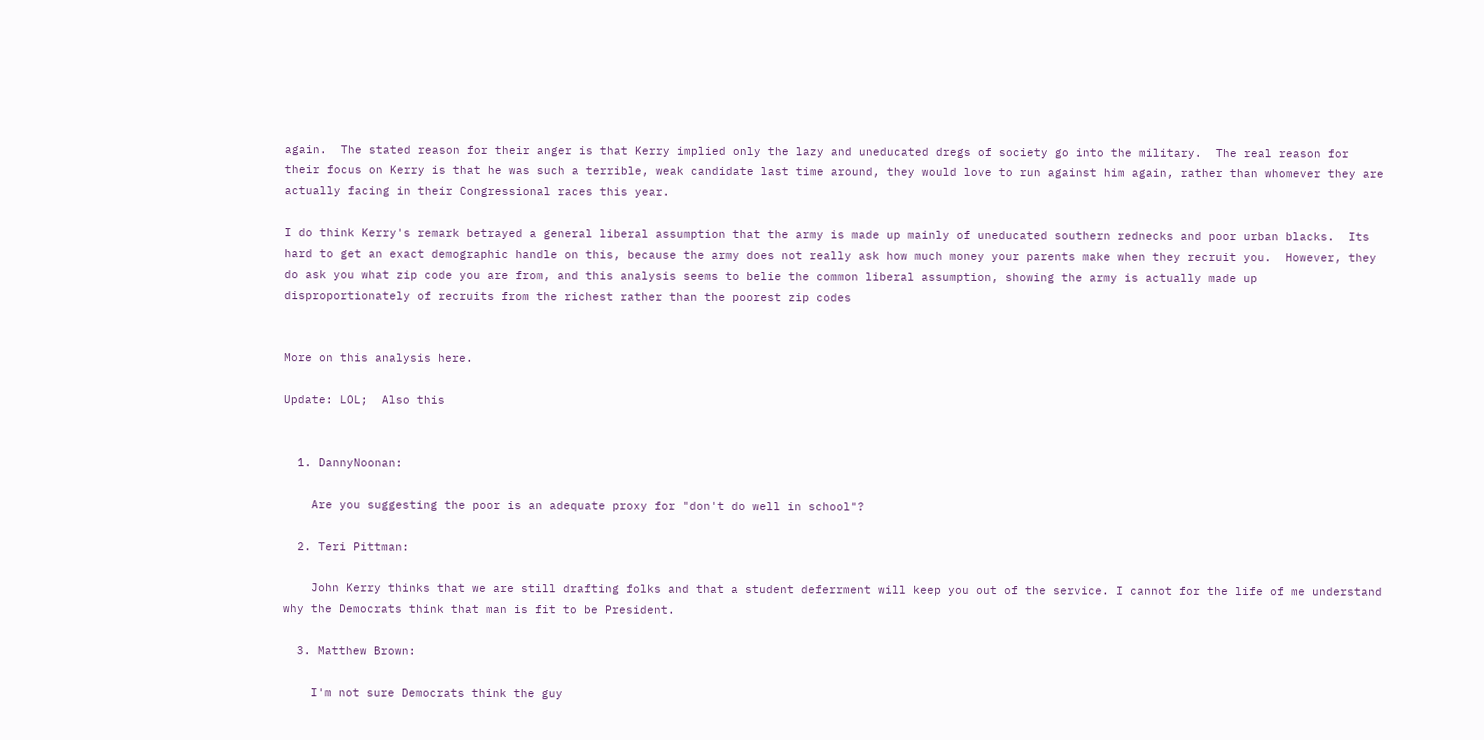again.  The stated reason for their anger is that Kerry implied only the lazy and uneducated dregs of society go into the military.  The real reason for their focus on Kerry is that he was such a terrible, weak candidate last time around, they would love to run against him again, rather than whomever they are actually facing in their Congressional races this year.

I do think Kerry's remark betrayed a general liberal assumption that the army is made up mainly of uneducated southern rednecks and poor urban blacks.  Its hard to get an exact demographic handle on this, because the army does not really ask how much money your parents make when they recruit you.  However, they do ask you what zip code you are from, and this analysis seems to belie the common liberal assumption, showing the army is actually made up disproportionately of recruits from the richest rather than the poorest zip codes


More on this analysis here.

Update: LOL;  Also this


  1. DannyNoonan:

    Are you suggesting the poor is an adequate proxy for "don't do well in school"?

  2. Teri Pittman:

    John Kerry thinks that we are still drafting folks and that a student deferrment will keep you out of the service. I cannot for the life of me understand why the Democrats think that man is fit to be President.

  3. Matthew Brown:

    I'm not sure Democrats think the guy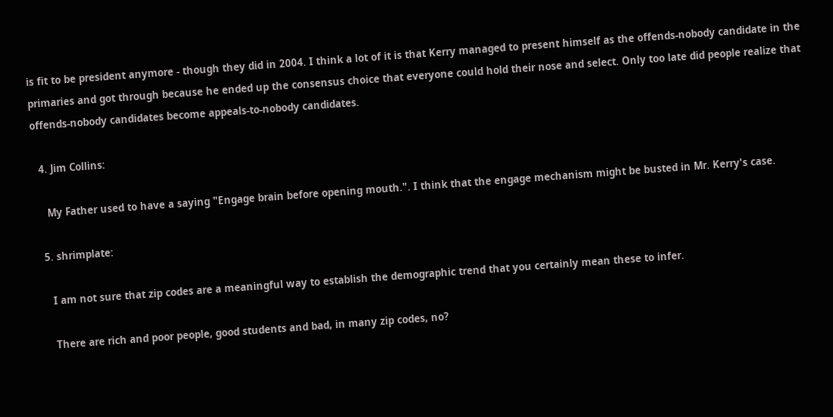is fit to be president anymore - though they did in 2004. I think a lot of it is that Kerry managed to present himself as the offends-nobody candidate in the primaries and got through because he ended up the consensus choice that everyone could hold their nose and select. Only too late did people realize that offends-nobody candidates become appeals-to-nobody candidates.

  4. Jim Collins:

    My Father used to have a saying "Engage brain before opening mouth.". I think that the engage mechanism might be busted in Mr. Kerry's case.

  5. shrimplate:

    I am not sure that zip codes are a meaningful way to establish the demographic trend that you certainly mean these to infer.

    There are rich and poor people, good students and bad, in many zip codes, no?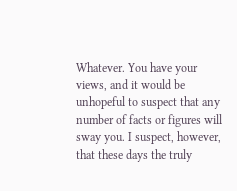Whatever. You have your views, and it would be unhopeful to suspect that any number of facts or figures will sway you. I suspect, however, that these days the truly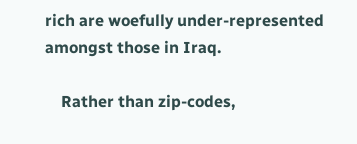rich are woefully under-represented amongst those in Iraq.

    Rather than zip-codes,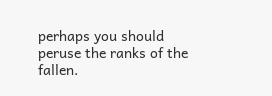perhaps you should peruse the ranks of the fallen.